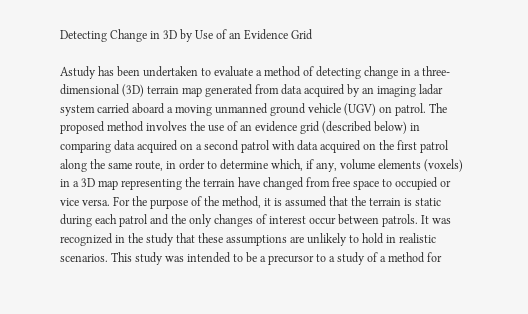Detecting Change in 3D by Use of an Evidence Grid

Astudy has been undertaken to evaluate a method of detecting change in a three-dimensional (3D) terrain map generated from data acquired by an imaging ladar system carried aboard a moving unmanned ground vehicle (UGV) on patrol. The proposed method involves the use of an evidence grid (described below) in comparing data acquired on a second patrol with data acquired on the first patrol along the same route, in order to determine which, if any, volume elements (voxels) in a 3D map representing the terrain have changed from free space to occupied or vice versa. For the purpose of the method, it is assumed that the terrain is static during each patrol and the only changes of interest occur between patrols. It was recognized in the study that these assumptions are unlikely to hold in realistic scenarios. This study was intended to be a precursor to a study of a method for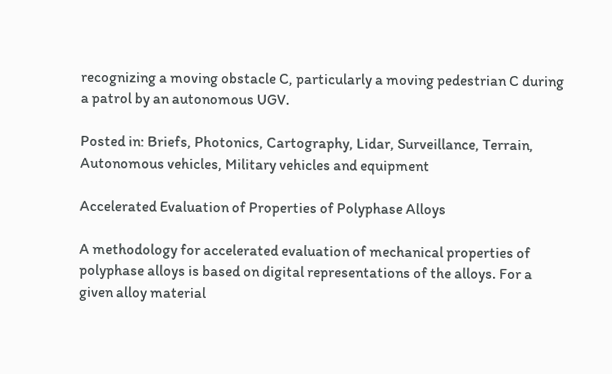recognizing a moving obstacle C, particularly a moving pedestrian C during a patrol by an autonomous UGV.

Posted in: Briefs, Photonics, Cartography, Lidar, Surveillance, Terrain, Autonomous vehicles, Military vehicles and equipment

Accelerated Evaluation of Properties of Polyphase Alloys

A methodology for accelerated evaluation of mechanical properties of polyphase alloys is based on digital representations of the alloys. For a given alloy material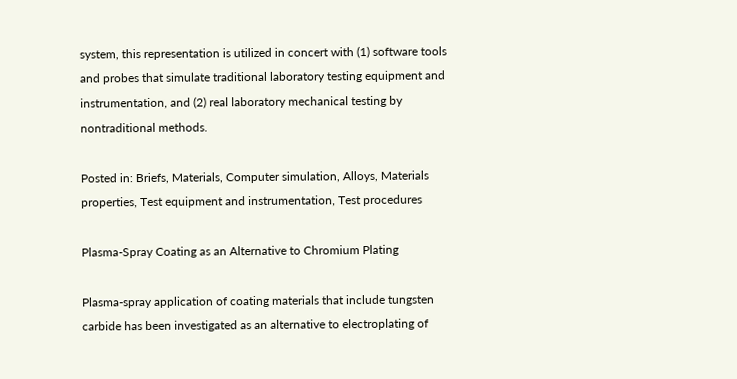system, this representation is utilized in concert with (1) software tools and probes that simulate traditional laboratory testing equipment and instrumentation, and (2) real laboratory mechanical testing by nontraditional methods.

Posted in: Briefs, Materials, Computer simulation, Alloys, Materials properties, Test equipment and instrumentation, Test procedures

Plasma-Spray Coating as an Alternative to Chromium Plating

Plasma-spray application of coating materials that include tungsten carbide has been investigated as an alternative to electroplating of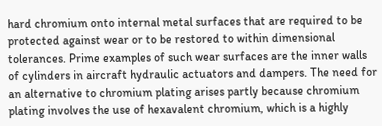hard chromium onto internal metal surfaces that are required to be protected against wear or to be restored to within dimensional tolerances. Prime examples of such wear surfaces are the inner walls of cylinders in aircraft hydraulic actuators and dampers. The need for an alternative to chromium plating arises partly because chromium plating involves the use of hexavalent chromium, which is a highly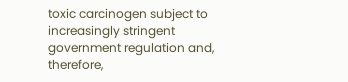toxic carcinogen subject to increasingly stringent government regulation and, therefore,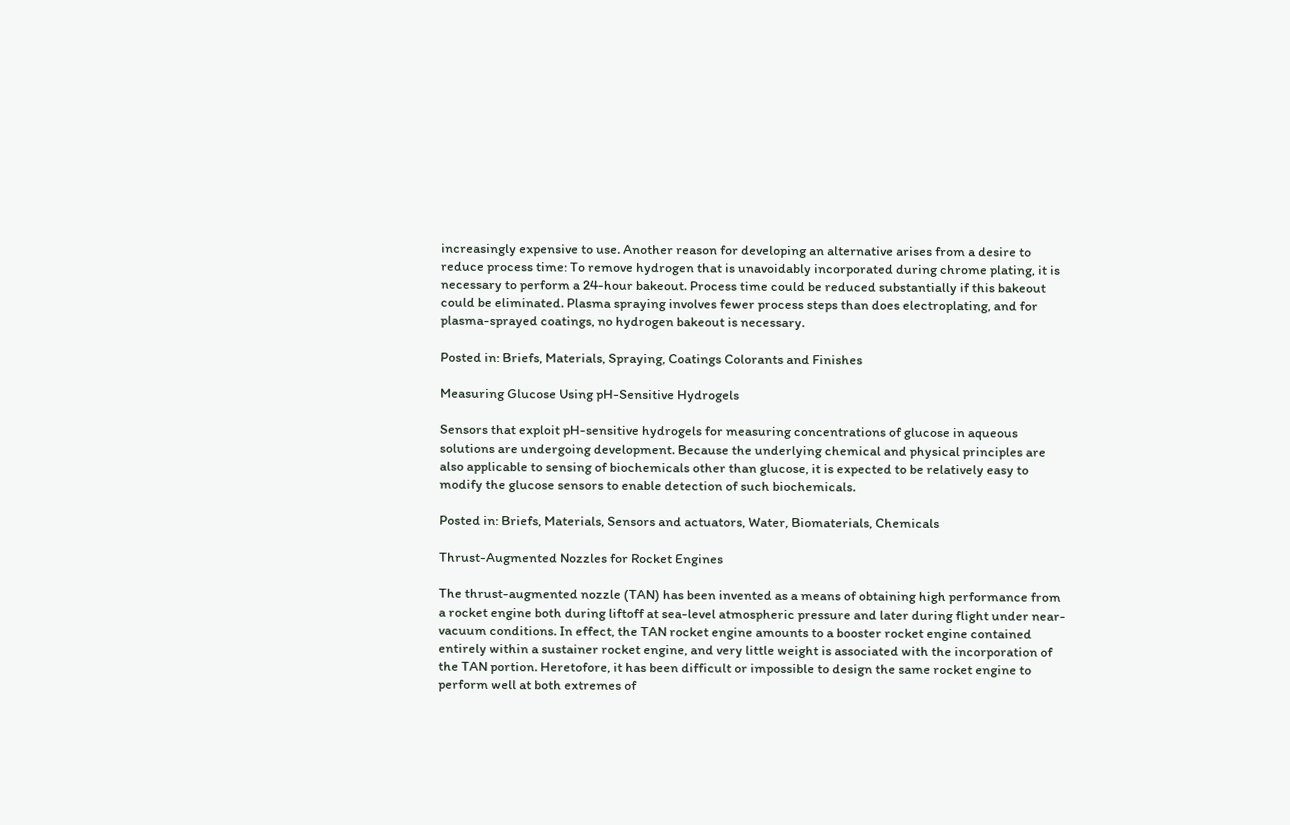increasingly expensive to use. Another reason for developing an alternative arises from a desire to reduce process time: To remove hydrogen that is unavoidably incorporated during chrome plating, it is necessary to perform a 24-hour bakeout. Process time could be reduced substantially if this bakeout could be eliminated. Plasma spraying involves fewer process steps than does electroplating, and for plasma-sprayed coatings, no hydrogen bakeout is necessary.

Posted in: Briefs, Materials, Spraying, Coatings Colorants and Finishes

Measuring Glucose Using pH-Sensitive Hydrogels

Sensors that exploit pH-sensitive hydrogels for measuring concentrations of glucose in aqueous solutions are undergoing development. Because the underlying chemical and physical principles are also applicable to sensing of biochemicals other than glucose, it is expected to be relatively easy to modify the glucose sensors to enable detection of such biochemicals.

Posted in: Briefs, Materials, Sensors and actuators, Water, Biomaterials, Chemicals

Thrust-Augmented Nozzles for Rocket Engines

The thrust-augmented nozzle (TAN) has been invented as a means of obtaining high performance from a rocket engine both during liftoff at sea-level atmospheric pressure and later during flight under near-vacuum conditions. In effect, the TAN rocket engine amounts to a booster rocket engine contained entirely within a sustainer rocket engine, and very little weight is associated with the incorporation of the TAN portion. Heretofore, it has been difficult or impossible to design the same rocket engine to perform well at both extremes of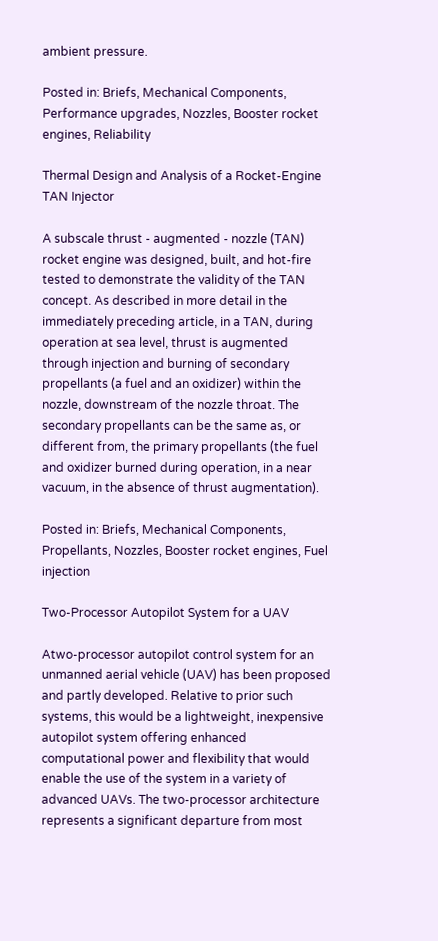ambient pressure.

Posted in: Briefs, Mechanical Components, Performance upgrades, Nozzles, Booster rocket engines, Reliability

Thermal Design and Analysis of a Rocket-Engine TAN Injector

A subscale thrust - augmented - nozzle (TAN) rocket engine was designed, built, and hot-fire tested to demonstrate the validity of the TAN concept. As described in more detail in the immediately preceding article, in a TAN, during operation at sea level, thrust is augmented through injection and burning of secondary propellants (a fuel and an oxidizer) within the nozzle, downstream of the nozzle throat. The secondary propellants can be the same as, or different from, the primary propellants (the fuel and oxidizer burned during operation, in a near vacuum, in the absence of thrust augmentation).

Posted in: Briefs, Mechanical Components, Propellants, Nozzles, Booster rocket engines, Fuel injection

Two-Processor Autopilot System for a UAV

Atwo-processor autopilot control system for an unmanned aerial vehicle (UAV) has been proposed and partly developed. Relative to prior such systems, this would be a lightweight, inexpensive autopilot system offering enhanced computational power and flexibility that would enable the use of the system in a variety of advanced UAVs. The two-processor architecture represents a significant departure from most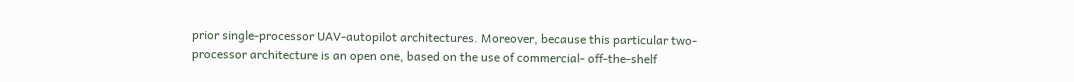prior single-processor UAV-autopilot architectures. Moreover, because this particular two-processor architecture is an open one, based on the use of commercial- off-the-shelf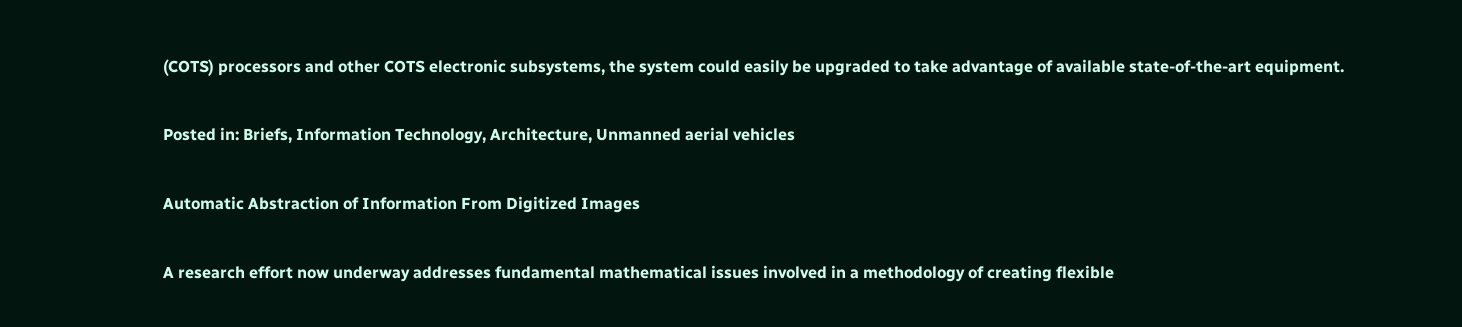(COTS) processors and other COTS electronic subsystems, the system could easily be upgraded to take advantage of available state-of-the-art equipment.

Posted in: Briefs, Information Technology, Architecture, Unmanned aerial vehicles

Automatic Abstraction of Information From Digitized Images

A research effort now underway addresses fundamental mathematical issues involved in a methodology of creating flexible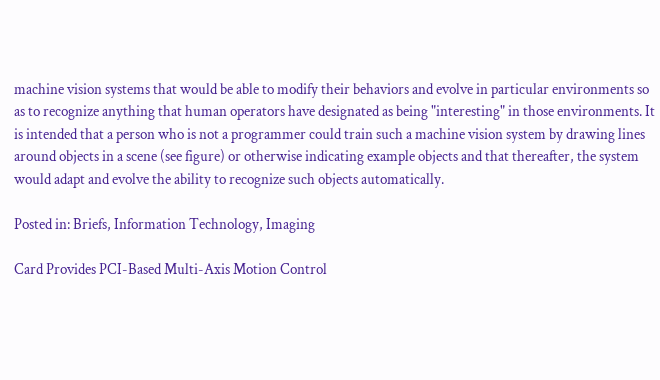machine vision systems that would be able to modify their behaviors and evolve in particular environments so as to recognize anything that human operators have designated as being "interesting" in those environments. It is intended that a person who is not a programmer could train such a machine vision system by drawing lines around objects in a scene (see figure) or otherwise indicating example objects and that thereafter, the system would adapt and evolve the ability to recognize such objects automatically.

Posted in: Briefs, Information Technology, Imaging

Card Provides PCI-Based Multi-Axis Motion Control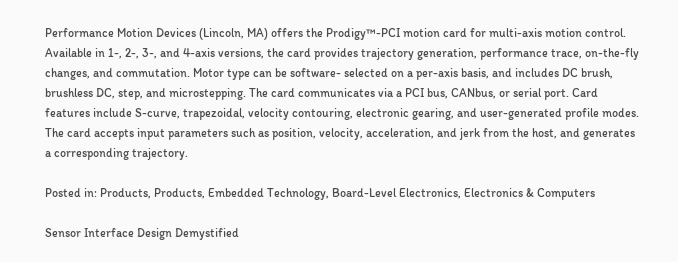Performance Motion Devices (Lincoln, MA) offers the Prodigy™-PCI motion card for multi-axis motion control. Available in 1-, 2-, 3-, and 4-axis versions, the card provides trajectory generation, performance trace, on-the-fly changes, and commutation. Motor type can be software- selected on a per-axis basis, and includes DC brush, brushless DC, step, and microstepping. The card communicates via a PCI bus, CANbus, or serial port. Card features include S-curve, trapezoidal, velocity contouring, electronic gearing, and user-generated profile modes. The card accepts input parameters such as position, velocity, acceleration, and jerk from the host, and generates a corresponding trajectory.

Posted in: Products, Products, Embedded Technology, Board-Level Electronics, Electronics & Computers

Sensor Interface Design Demystified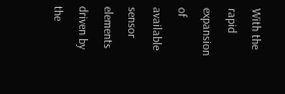With the rapid expansion of available sensor elements driven by the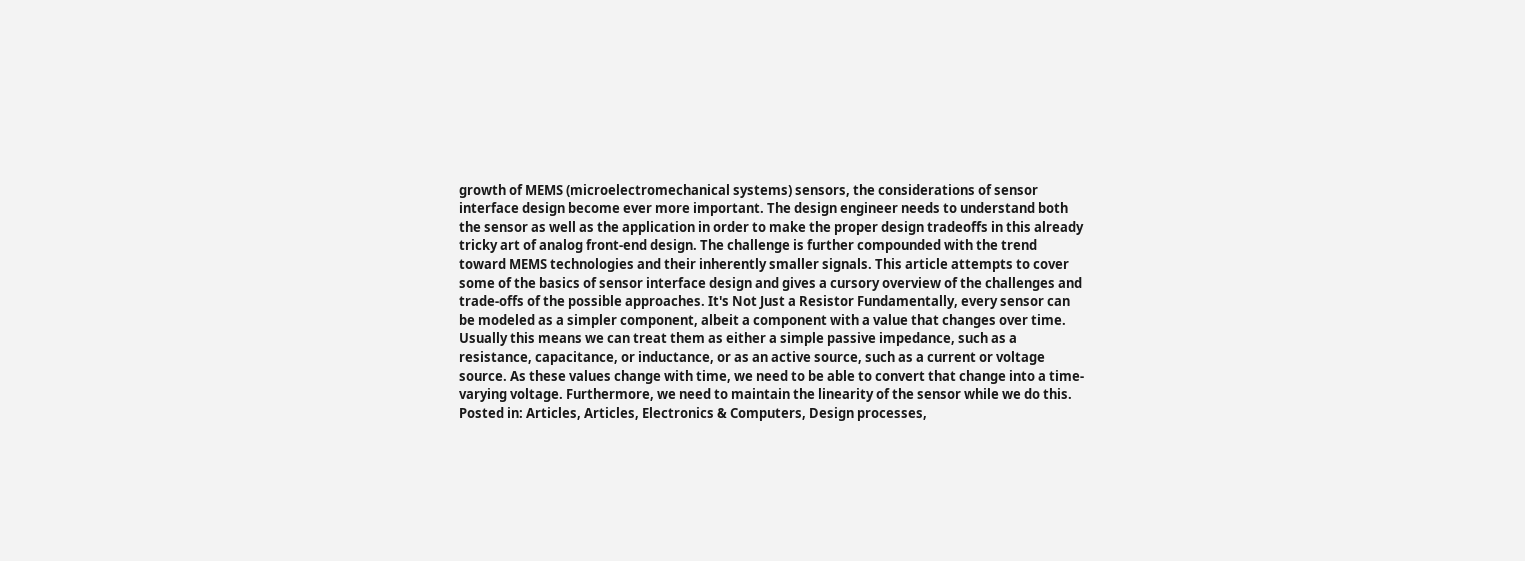growth of MEMS (microelectromechanical systems) sensors, the considerations of sensor interface design become ever more important. The design engineer needs to understand both the sensor as well as the application in order to make the proper design tradeoffs in this already tricky art of analog front-end design. The challenge is further compounded with the trend toward MEMS technologies and their inherently smaller signals. This article attempts to cover some of the basics of sensor interface design and gives a cursory overview of the challenges and trade-offs of the possible approaches. It's Not Just a Resistor Fundamentally, every sensor can be modeled as a simpler component, albeit a component with a value that changes over time. Usually this means we can treat them as either a simple passive impedance, such as a resistance, capacitance, or inductance, or as an active source, such as a current or voltage source. As these values change with time, we need to be able to convert that change into a time-varying voltage. Furthermore, we need to maintain the linearity of the sensor while we do this.
Posted in: Articles, Articles, Electronics & Computers, Design processes,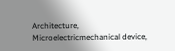Architecture, Microelectricmechanical device,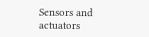Sensors and actuators